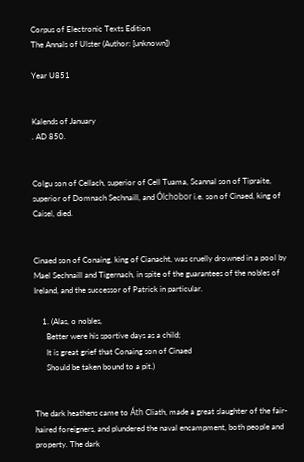Corpus of Electronic Texts Edition
The Annals of Ulster (Author: [unknown])

Year U851


Kalends of January
. AD 850.


Colgu son of Cellach, superior of Cell Tuama, Scannal son of Tipraite, superior of Domnach Sechnaill, and Ólchobor i.e. son of Cinaed, king of Caisel, died.


Cinaed son of Conaing, king of Cianacht, was cruelly drowned in a pool by Mael Sechnaill and Tigernach, in spite of the guarantees of the nobles of Ireland, and the successor of Patrick in particular.

    1. (Alas, o nobles,
      Better were his sportive days as a child;
      It is great grief that Conaing son of Cinaed
      Should be taken bound to a pit.)


The dark heathens came to Áth Cliath, made a great slaughter of the fair-haired foreigners, and plundered the naval encampment, both people and property. The dark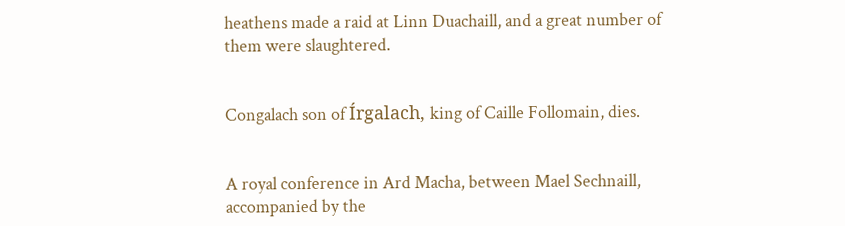heathens made a raid at Linn Duachaill, and a great number of them were slaughtered.


Congalach son of Írgalach, king of Caille Follomain, dies.


A royal conference in Ard Macha, between Mael Sechnaill, accompanied by the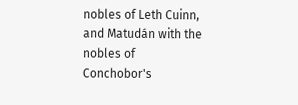nobles of Leth Cuinn, and Matudán with the nobles of Conchobor's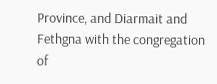Province, and Diarmait and Fethgna with the congregation of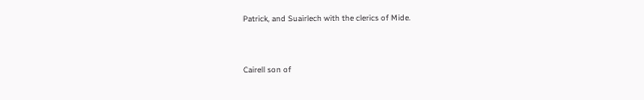Patrick, and Suairlech with the clerics of Mide.


Cairell son of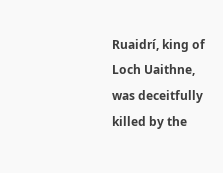Ruaidrí, king of Loch Uaithne, was deceitfully killed by the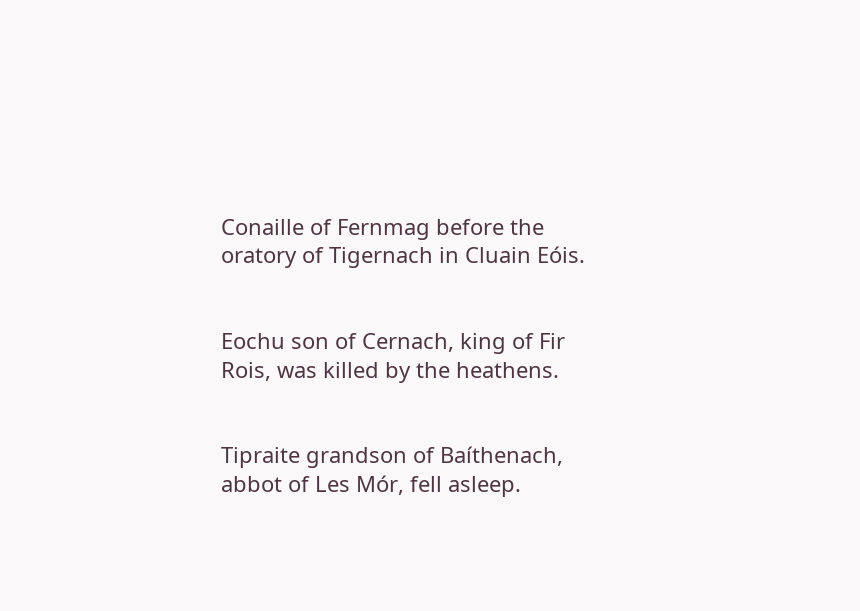Conaille of Fernmag before the oratory of Tigernach in Cluain Eóis.


Eochu son of Cernach, king of Fir Rois, was killed by the heathens.


Tipraite grandson of Baíthenach, abbot of Les Mór, fell asleep.